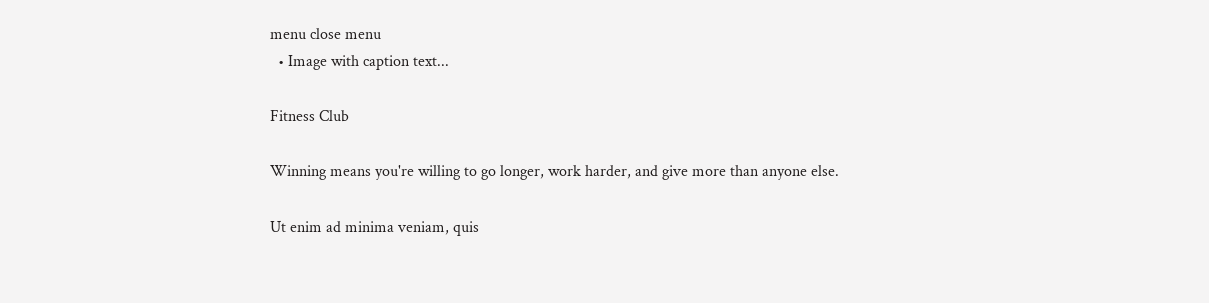menu close menu
  • Image with caption text...

Fitness Club

Winning means you're willing to go longer, work harder, and give more than anyone else.

Ut enim ad minima veniam, quis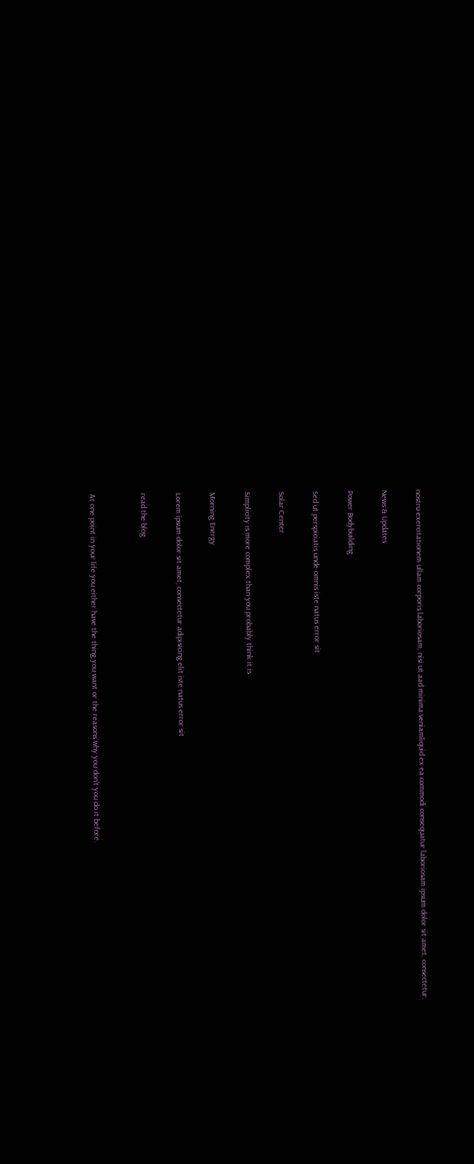nostru exercitationem ullam corporis laboriosam, nisi ut aad minima veniamliquid ex ea commodi consequatur laboriosam ipsum dolor sit amet, consectetur.

News & Updates

Power Bodybuilding

Sed ut perspiciatis unde omnis iste natus error sit

Solar Center

Simplicity is more complex than you probably think it is

Morning Energy

Lorem ipsum dolor sit amet, consectetur adipisicing elit iste natus error sit

read the blog


At one point in your life you either have the thing you want or the reasons why you don't you do it before.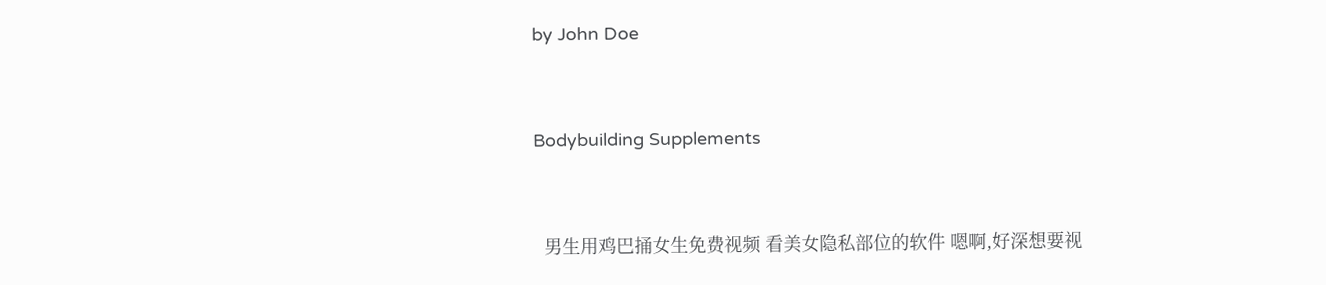by John Doe


Bodybuilding Supplements


  男生用鸡巴捅女生免费视频 看美女隐私部位的软件 嗯啊,好深想要视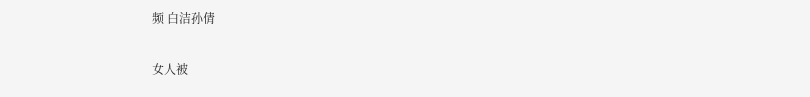频 白洁孙倩

女人被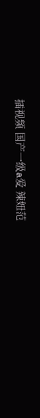插视频 国产一级a爱 辣妞范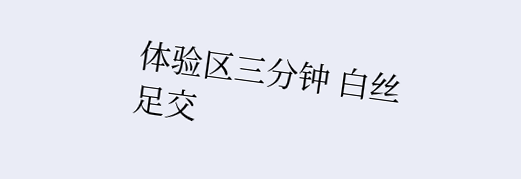体验区三分钟 白丝足交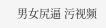男女尻逼 污视频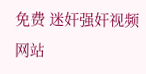免费 迷奸强奸视频网站